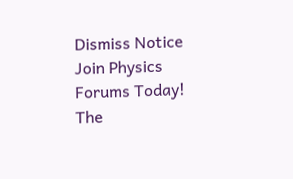Dismiss Notice
Join Physics Forums Today!
The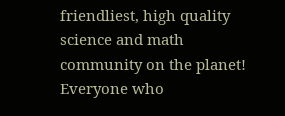friendliest, high quality science and math community on the planet! Everyone who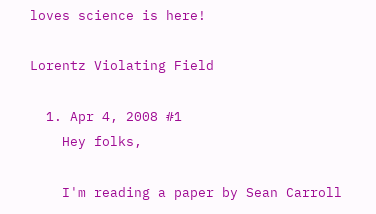loves science is here!

Lorentz Violating Field

  1. Apr 4, 2008 #1
    Hey folks,

    I'm reading a paper by Sean Carroll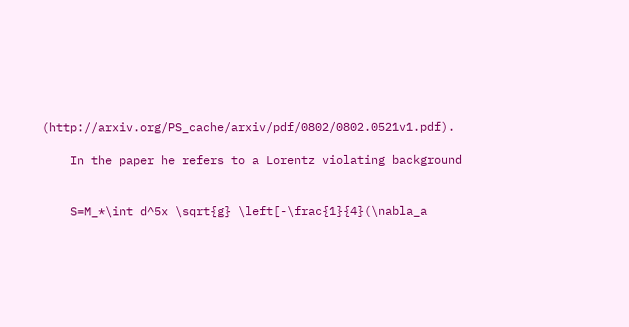(http://arxiv.org/PS_cache/arxiv/pdf/0802/0802.0521v1.pdf).

    In the paper he refers to a Lorentz violating background


    S=M_*\int d^5x \sqrt{g} \left[-\frac{1}{4}(\nabla_a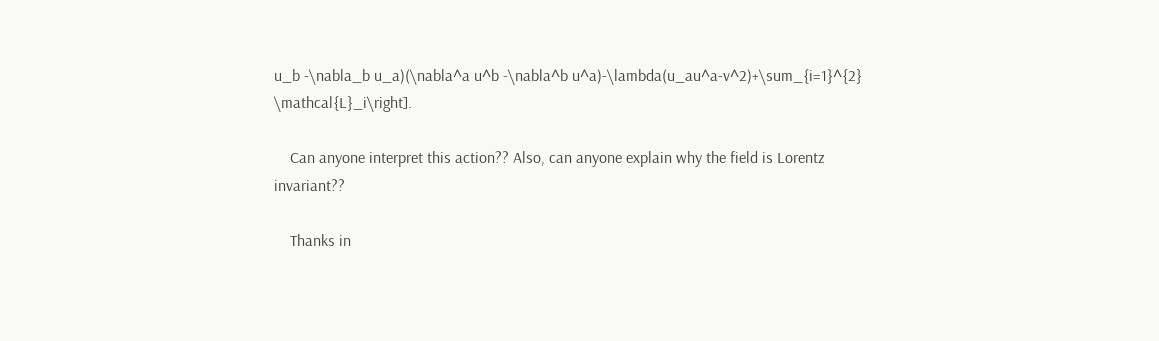u_b -\nabla_b u_a)(\nabla^a u^b -\nabla^b u^a)-\lambda(u_au^a-v^2)+\sum_{i=1}^{2} \mathcal{L}_i\right].

    Can anyone interpret this action?? Also, can anyone explain why the field is Lorentz invariant??

    Thanks in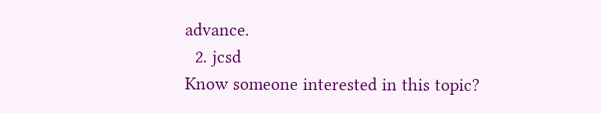advance.
  2. jcsd
Know someone interested in this topic?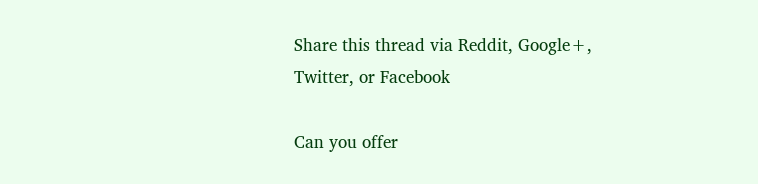Share this thread via Reddit, Google+, Twitter, or Facebook

Can you offer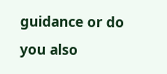guidance or do you also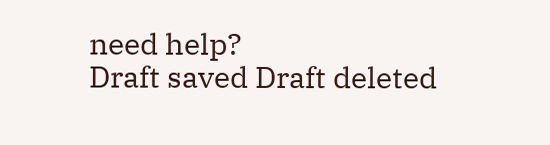need help?
Draft saved Draft deleted